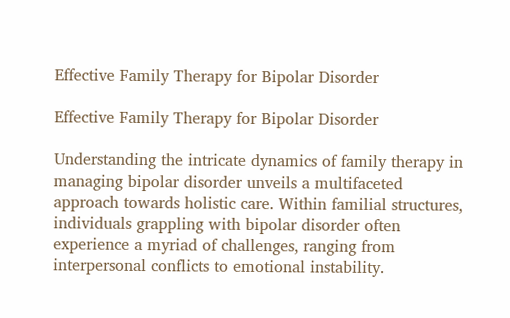Effective Family Therapy for Bipolar Disorder

Effective Family Therapy for Bipolar Disorder

Understanding the intricate dynamics of family therapy in managing bipolar disorder unveils a multifaceted approach towards holistic care. Within familial structures, individuals grappling with bipolar disorder often experience a myriad of challenges, ranging from interpersonal conflicts to emotional instability.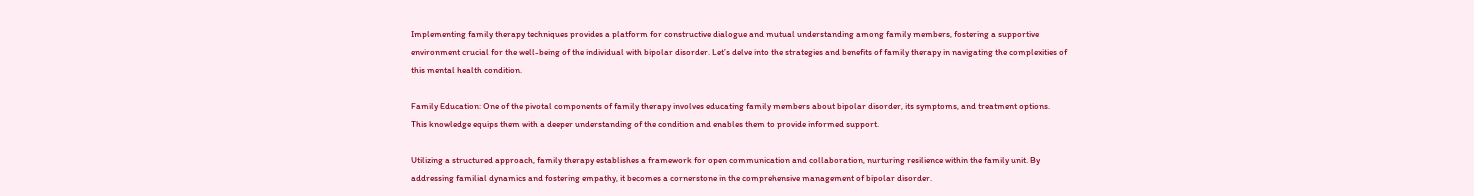Implementing family therapy techniques provides a platform for constructive dialogue and mutual understanding among family members, fostering a supportive environment crucial for the well-being of the individual with bipolar disorder. Let’s delve into the strategies and benefits of family therapy in navigating the complexities of this mental health condition.

Family Education: One of the pivotal components of family therapy involves educating family members about bipolar disorder, its symptoms, and treatment options. This knowledge equips them with a deeper understanding of the condition and enables them to provide informed support.

Utilizing a structured approach, family therapy establishes a framework for open communication and collaboration, nurturing resilience within the family unit. By addressing familial dynamics and fostering empathy, it becomes a cornerstone in the comprehensive management of bipolar disorder.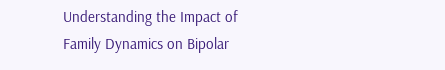Understanding the Impact of Family Dynamics on Bipolar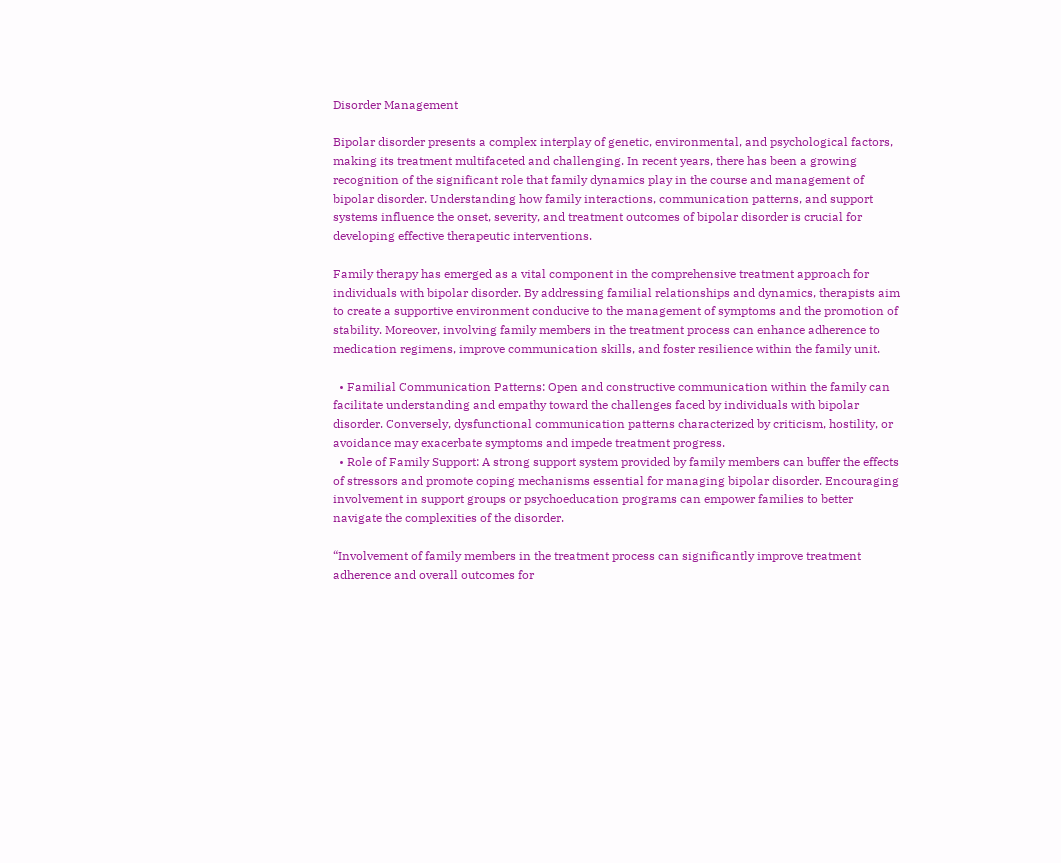Disorder Management

Bipolar disorder presents a complex interplay of genetic, environmental, and psychological factors, making its treatment multifaceted and challenging. In recent years, there has been a growing recognition of the significant role that family dynamics play in the course and management of bipolar disorder. Understanding how family interactions, communication patterns, and support systems influence the onset, severity, and treatment outcomes of bipolar disorder is crucial for developing effective therapeutic interventions.

Family therapy has emerged as a vital component in the comprehensive treatment approach for individuals with bipolar disorder. By addressing familial relationships and dynamics, therapists aim to create a supportive environment conducive to the management of symptoms and the promotion of stability. Moreover, involving family members in the treatment process can enhance adherence to medication regimens, improve communication skills, and foster resilience within the family unit.

  • Familial Communication Patterns: Open and constructive communication within the family can facilitate understanding and empathy toward the challenges faced by individuals with bipolar disorder. Conversely, dysfunctional communication patterns characterized by criticism, hostility, or avoidance may exacerbate symptoms and impede treatment progress.
  • Role of Family Support: A strong support system provided by family members can buffer the effects of stressors and promote coping mechanisms essential for managing bipolar disorder. Encouraging involvement in support groups or psychoeducation programs can empower families to better navigate the complexities of the disorder.

“Involvement of family members in the treatment process can significantly improve treatment adherence and overall outcomes for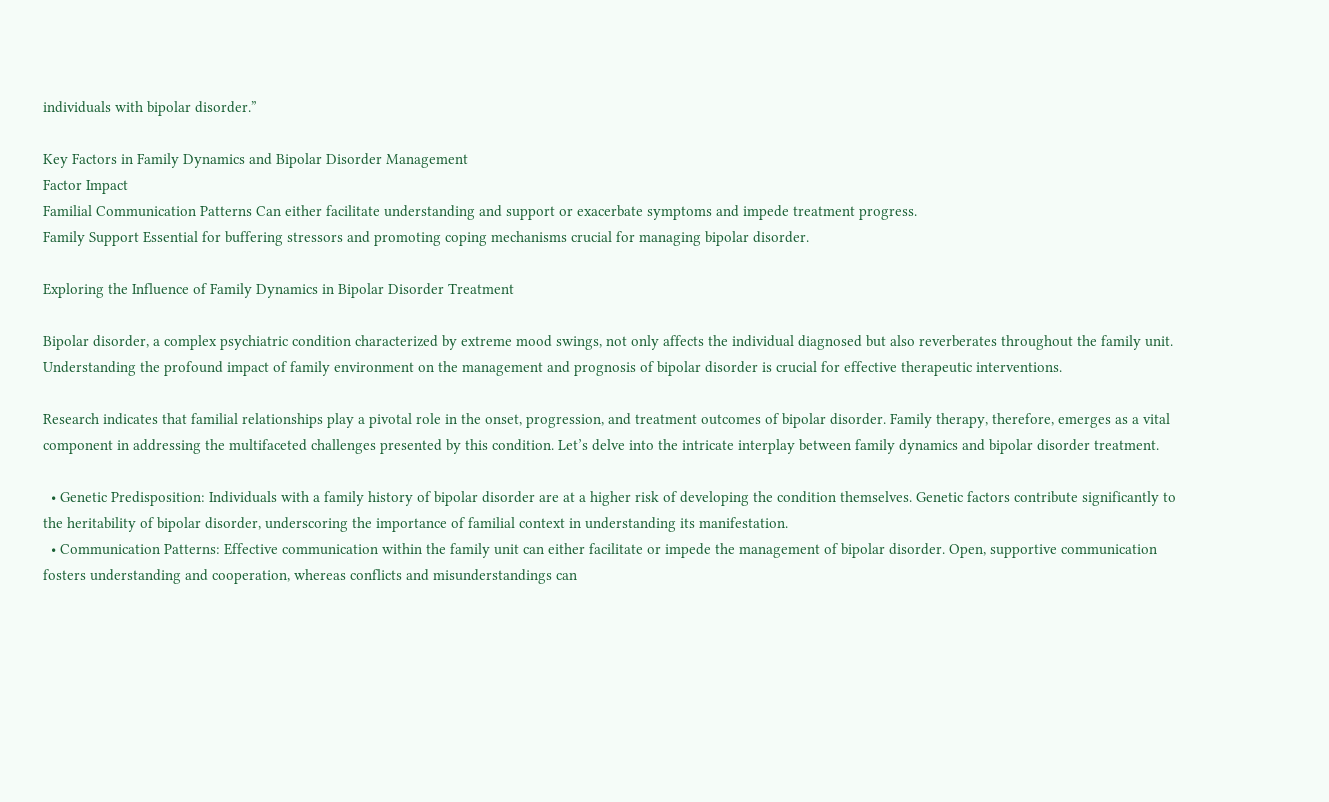individuals with bipolar disorder.”

Key Factors in Family Dynamics and Bipolar Disorder Management
Factor Impact
Familial Communication Patterns Can either facilitate understanding and support or exacerbate symptoms and impede treatment progress.
Family Support Essential for buffering stressors and promoting coping mechanisms crucial for managing bipolar disorder.

Exploring the Influence of Family Dynamics in Bipolar Disorder Treatment

Bipolar disorder, a complex psychiatric condition characterized by extreme mood swings, not only affects the individual diagnosed but also reverberates throughout the family unit. Understanding the profound impact of family environment on the management and prognosis of bipolar disorder is crucial for effective therapeutic interventions.

Research indicates that familial relationships play a pivotal role in the onset, progression, and treatment outcomes of bipolar disorder. Family therapy, therefore, emerges as a vital component in addressing the multifaceted challenges presented by this condition. Let’s delve into the intricate interplay between family dynamics and bipolar disorder treatment.

  • Genetic Predisposition: Individuals with a family history of bipolar disorder are at a higher risk of developing the condition themselves. Genetic factors contribute significantly to the heritability of bipolar disorder, underscoring the importance of familial context in understanding its manifestation.
  • Communication Patterns: Effective communication within the family unit can either facilitate or impede the management of bipolar disorder. Open, supportive communication fosters understanding and cooperation, whereas conflicts and misunderstandings can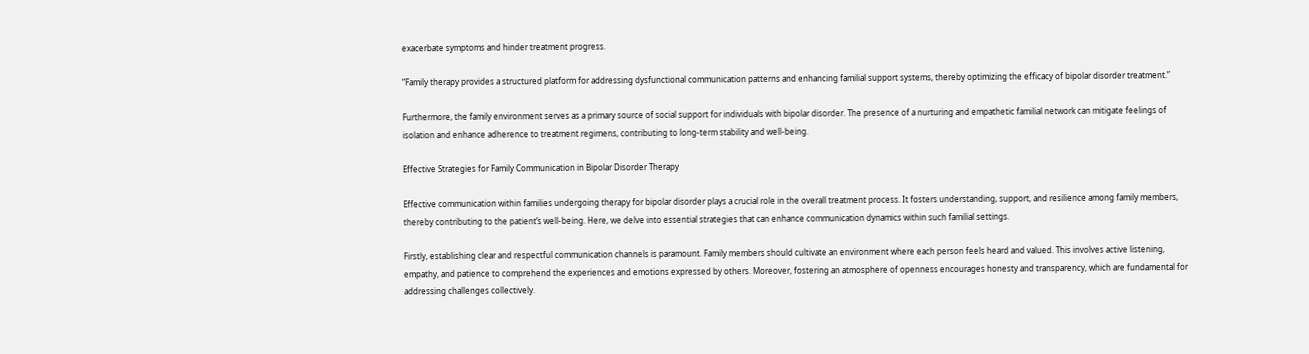exacerbate symptoms and hinder treatment progress.

“Family therapy provides a structured platform for addressing dysfunctional communication patterns and enhancing familial support systems, thereby optimizing the efficacy of bipolar disorder treatment.”

Furthermore, the family environment serves as a primary source of social support for individuals with bipolar disorder. The presence of a nurturing and empathetic familial network can mitigate feelings of isolation and enhance adherence to treatment regimens, contributing to long-term stability and well-being.

Effective Strategies for Family Communication in Bipolar Disorder Therapy

Effective communication within families undergoing therapy for bipolar disorder plays a crucial role in the overall treatment process. It fosters understanding, support, and resilience among family members, thereby contributing to the patient’s well-being. Here, we delve into essential strategies that can enhance communication dynamics within such familial settings.

Firstly, establishing clear and respectful communication channels is paramount. Family members should cultivate an environment where each person feels heard and valued. This involves active listening, empathy, and patience to comprehend the experiences and emotions expressed by others. Moreover, fostering an atmosphere of openness encourages honesty and transparency, which are fundamental for addressing challenges collectively.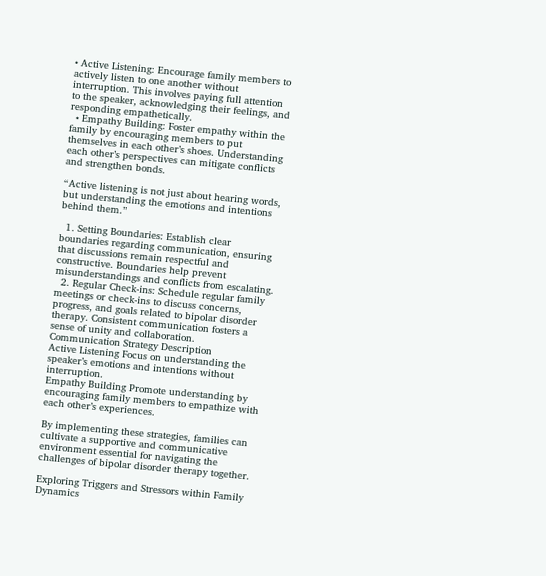• Active Listening: Encourage family members to actively listen to one another without interruption. This involves paying full attention to the speaker, acknowledging their feelings, and responding empathetically.
  • Empathy Building: Foster empathy within the family by encouraging members to put themselves in each other’s shoes. Understanding each other’s perspectives can mitigate conflicts and strengthen bonds.

“Active listening is not just about hearing words, but understanding the emotions and intentions behind them.”

  1. Setting Boundaries: Establish clear boundaries regarding communication, ensuring that discussions remain respectful and constructive. Boundaries help prevent misunderstandings and conflicts from escalating.
  2. Regular Check-ins: Schedule regular family meetings or check-ins to discuss concerns, progress, and goals related to bipolar disorder therapy. Consistent communication fosters a sense of unity and collaboration.
Communication Strategy Description
Active Listening Focus on understanding the speaker’s emotions and intentions without interruption.
Empathy Building Promote understanding by encouraging family members to empathize with each other’s experiences.

By implementing these strategies, families can cultivate a supportive and communicative environment essential for navigating the challenges of bipolar disorder therapy together.

Exploring Triggers and Stressors within Family Dynamics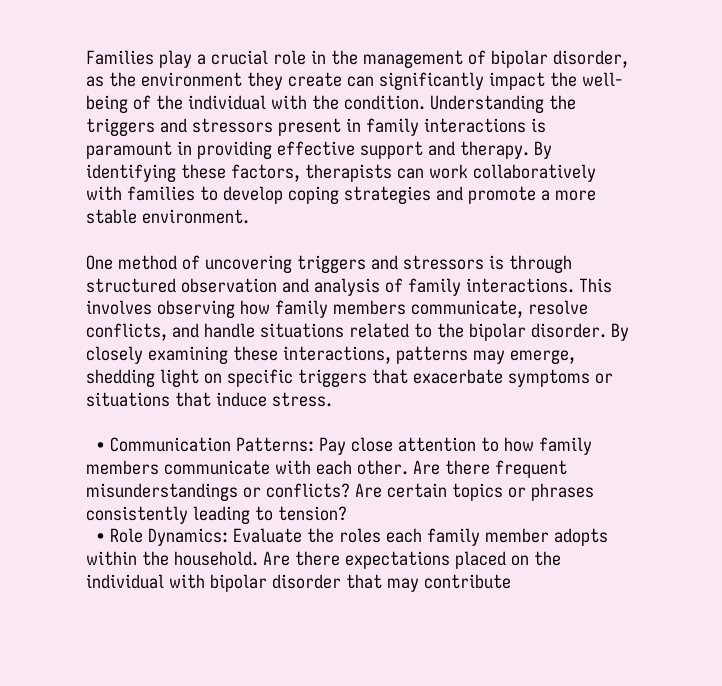Families play a crucial role in the management of bipolar disorder, as the environment they create can significantly impact the well-being of the individual with the condition. Understanding the triggers and stressors present in family interactions is paramount in providing effective support and therapy. By identifying these factors, therapists can work collaboratively with families to develop coping strategies and promote a more stable environment.

One method of uncovering triggers and stressors is through structured observation and analysis of family interactions. This involves observing how family members communicate, resolve conflicts, and handle situations related to the bipolar disorder. By closely examining these interactions, patterns may emerge, shedding light on specific triggers that exacerbate symptoms or situations that induce stress.

  • Communication Patterns: Pay close attention to how family members communicate with each other. Are there frequent misunderstandings or conflicts? Are certain topics or phrases consistently leading to tension?
  • Role Dynamics: Evaluate the roles each family member adopts within the household. Are there expectations placed on the individual with bipolar disorder that may contribute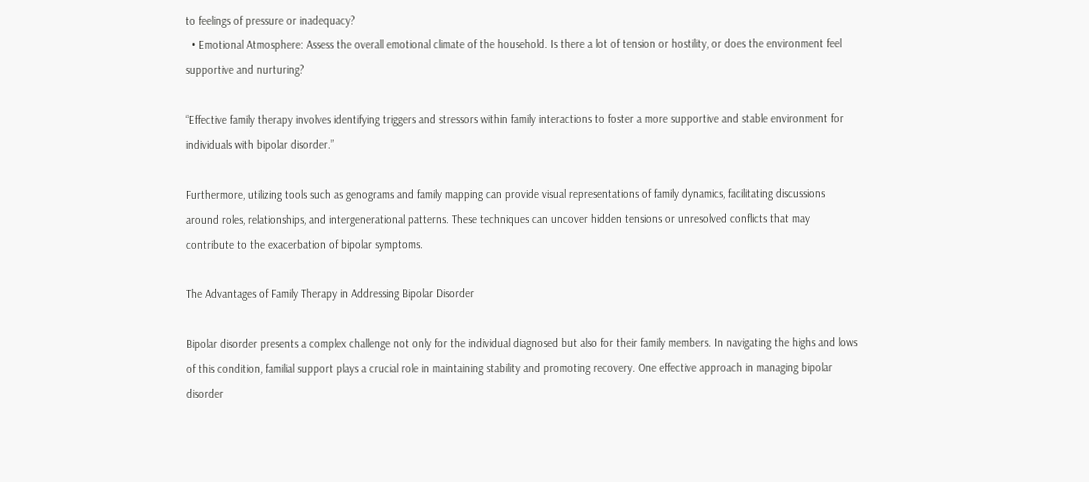to feelings of pressure or inadequacy?
  • Emotional Atmosphere: Assess the overall emotional climate of the household. Is there a lot of tension or hostility, or does the environment feel supportive and nurturing?

“Effective family therapy involves identifying triggers and stressors within family interactions to foster a more supportive and stable environment for individuals with bipolar disorder.”

Furthermore, utilizing tools such as genograms and family mapping can provide visual representations of family dynamics, facilitating discussions around roles, relationships, and intergenerational patterns. These techniques can uncover hidden tensions or unresolved conflicts that may contribute to the exacerbation of bipolar symptoms.

The Advantages of Family Therapy in Addressing Bipolar Disorder

Bipolar disorder presents a complex challenge not only for the individual diagnosed but also for their family members. In navigating the highs and lows of this condition, familial support plays a crucial role in maintaining stability and promoting recovery. One effective approach in managing bipolar disorder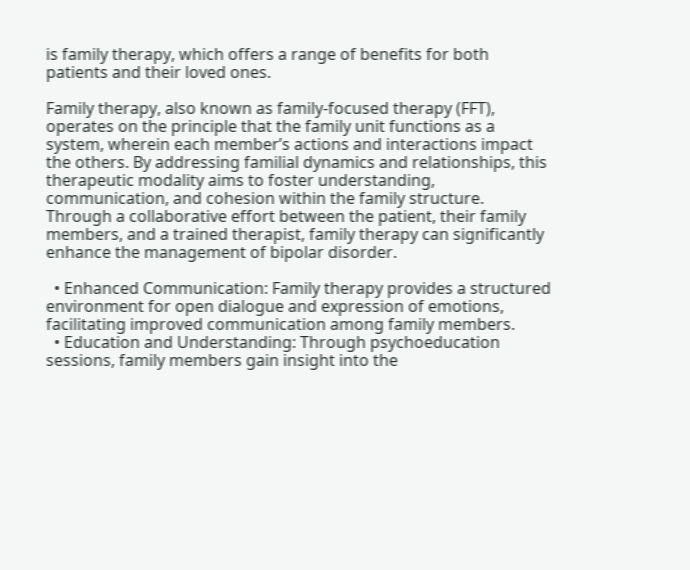is family therapy, which offers a range of benefits for both patients and their loved ones.

Family therapy, also known as family-focused therapy (FFT), operates on the principle that the family unit functions as a system, wherein each member’s actions and interactions impact the others. By addressing familial dynamics and relationships, this therapeutic modality aims to foster understanding, communication, and cohesion within the family structure. Through a collaborative effort between the patient, their family members, and a trained therapist, family therapy can significantly enhance the management of bipolar disorder.

  • Enhanced Communication: Family therapy provides a structured environment for open dialogue and expression of emotions, facilitating improved communication among family members.
  • Education and Understanding: Through psychoeducation sessions, family members gain insight into the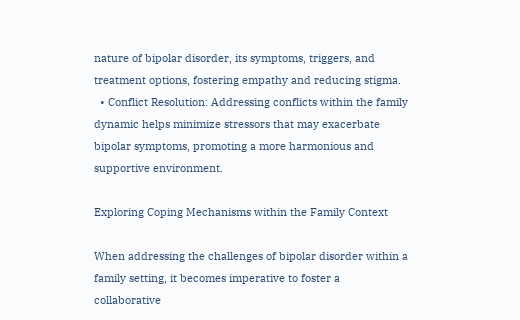nature of bipolar disorder, its symptoms, triggers, and treatment options, fostering empathy and reducing stigma.
  • Conflict Resolution: Addressing conflicts within the family dynamic helps minimize stressors that may exacerbate bipolar symptoms, promoting a more harmonious and supportive environment.

Exploring Coping Mechanisms within the Family Context

When addressing the challenges of bipolar disorder within a family setting, it becomes imperative to foster a collaborative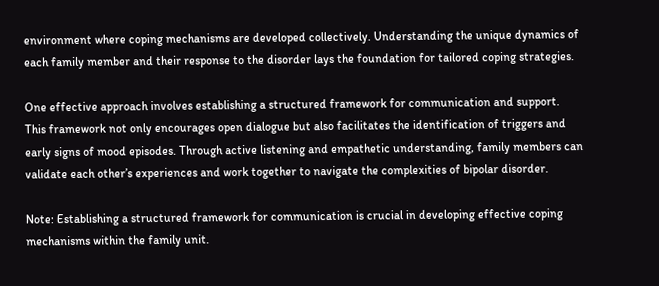environment where coping mechanisms are developed collectively. Understanding the unique dynamics of each family member and their response to the disorder lays the foundation for tailored coping strategies.

One effective approach involves establishing a structured framework for communication and support. This framework not only encourages open dialogue but also facilitates the identification of triggers and early signs of mood episodes. Through active listening and empathetic understanding, family members can validate each other’s experiences and work together to navigate the complexities of bipolar disorder.

Note: Establishing a structured framework for communication is crucial in developing effective coping mechanisms within the family unit.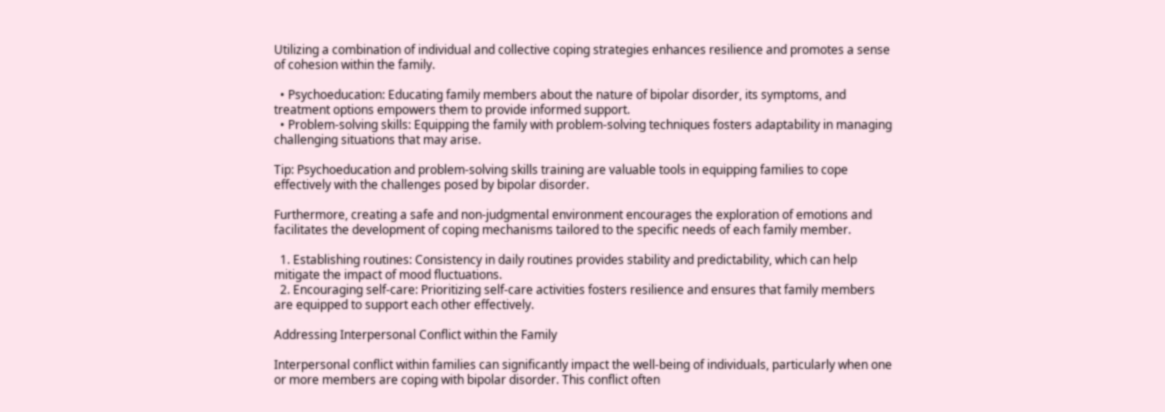Utilizing a combination of individual and collective coping strategies enhances resilience and promotes a sense of cohesion within the family.

  • Psychoeducation: Educating family members about the nature of bipolar disorder, its symptoms, and treatment options empowers them to provide informed support.
  • Problem-solving skills: Equipping the family with problem-solving techniques fosters adaptability in managing challenging situations that may arise.

Tip: Psychoeducation and problem-solving skills training are valuable tools in equipping families to cope effectively with the challenges posed by bipolar disorder.

Furthermore, creating a safe and non-judgmental environment encourages the exploration of emotions and facilitates the development of coping mechanisms tailored to the specific needs of each family member.

  1. Establishing routines: Consistency in daily routines provides stability and predictability, which can help mitigate the impact of mood fluctuations.
  2. Encouraging self-care: Prioritizing self-care activities fosters resilience and ensures that family members are equipped to support each other effectively.

Addressing Interpersonal Conflict within the Family

Interpersonal conflict within families can significantly impact the well-being of individuals, particularly when one or more members are coping with bipolar disorder. This conflict often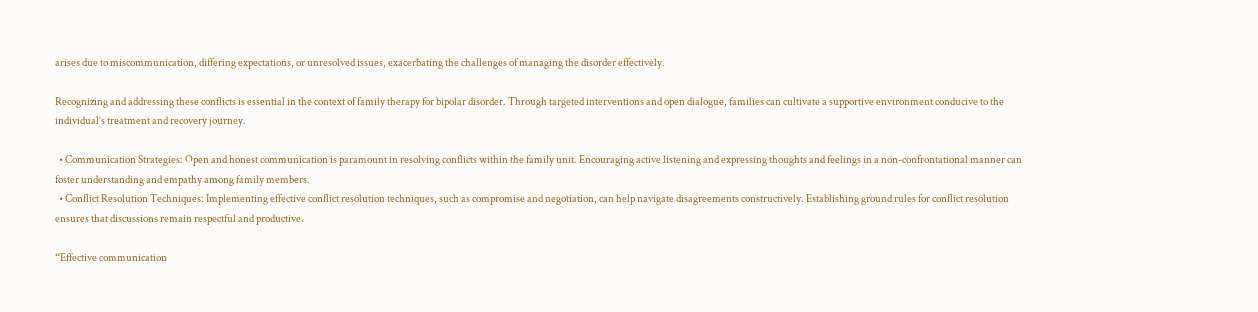arises due to miscommunication, differing expectations, or unresolved issues, exacerbating the challenges of managing the disorder effectively.

Recognizing and addressing these conflicts is essential in the context of family therapy for bipolar disorder. Through targeted interventions and open dialogue, families can cultivate a supportive environment conducive to the individual’s treatment and recovery journey.

  • Communication Strategies: Open and honest communication is paramount in resolving conflicts within the family unit. Encouraging active listening and expressing thoughts and feelings in a non-confrontational manner can foster understanding and empathy among family members.
  • Conflict Resolution Techniques: Implementing effective conflict resolution techniques, such as compromise and negotiation, can help navigate disagreements constructively. Establishing ground rules for conflict resolution ensures that discussions remain respectful and productive.

“Effective communication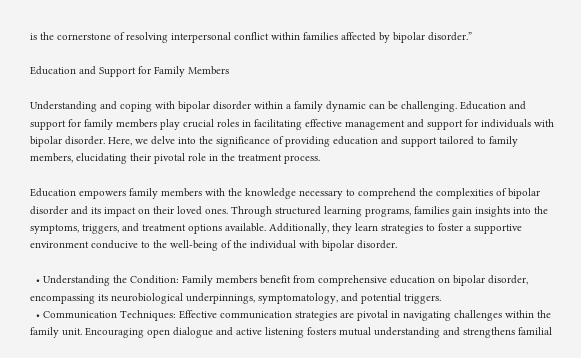is the cornerstone of resolving interpersonal conflict within families affected by bipolar disorder.”

Education and Support for Family Members

Understanding and coping with bipolar disorder within a family dynamic can be challenging. Education and support for family members play crucial roles in facilitating effective management and support for individuals with bipolar disorder. Here, we delve into the significance of providing education and support tailored to family members, elucidating their pivotal role in the treatment process.

Education empowers family members with the knowledge necessary to comprehend the complexities of bipolar disorder and its impact on their loved ones. Through structured learning programs, families gain insights into the symptoms, triggers, and treatment options available. Additionally, they learn strategies to foster a supportive environment conducive to the well-being of the individual with bipolar disorder.

  • Understanding the Condition: Family members benefit from comprehensive education on bipolar disorder, encompassing its neurobiological underpinnings, symptomatology, and potential triggers.
  • Communication Techniques: Effective communication strategies are pivotal in navigating challenges within the family unit. Encouraging open dialogue and active listening fosters mutual understanding and strengthens familial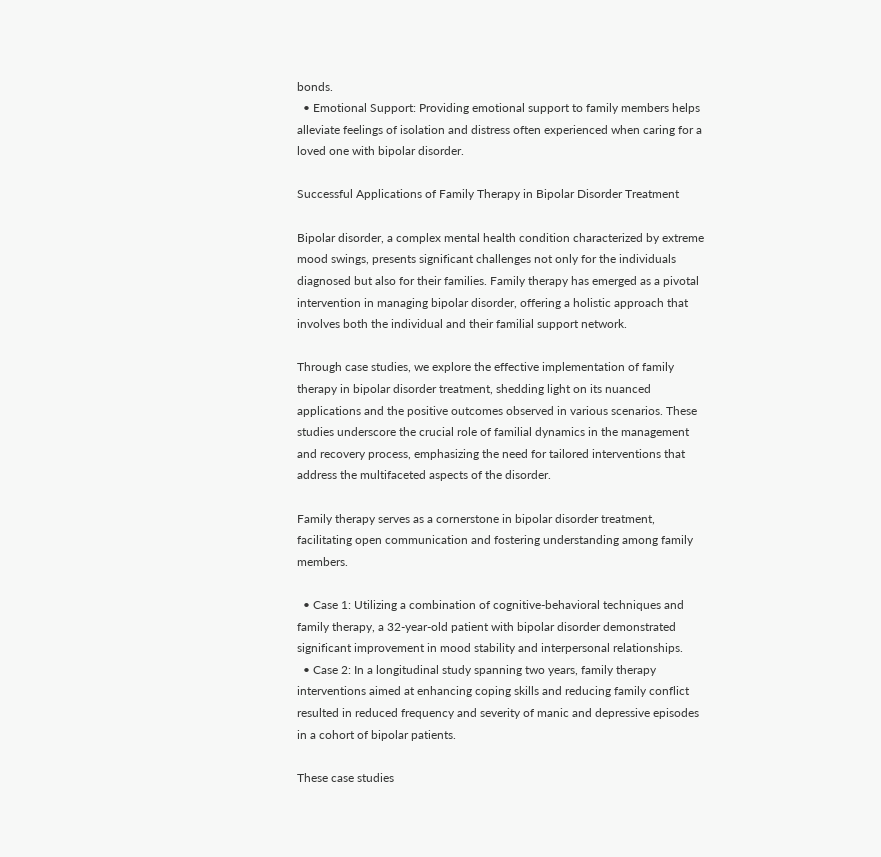bonds.
  • Emotional Support: Providing emotional support to family members helps alleviate feelings of isolation and distress often experienced when caring for a loved one with bipolar disorder.

Successful Applications of Family Therapy in Bipolar Disorder Treatment

Bipolar disorder, a complex mental health condition characterized by extreme mood swings, presents significant challenges not only for the individuals diagnosed but also for their families. Family therapy has emerged as a pivotal intervention in managing bipolar disorder, offering a holistic approach that involves both the individual and their familial support network.

Through case studies, we explore the effective implementation of family therapy in bipolar disorder treatment, shedding light on its nuanced applications and the positive outcomes observed in various scenarios. These studies underscore the crucial role of familial dynamics in the management and recovery process, emphasizing the need for tailored interventions that address the multifaceted aspects of the disorder.

Family therapy serves as a cornerstone in bipolar disorder treatment, facilitating open communication and fostering understanding among family members.

  • Case 1: Utilizing a combination of cognitive-behavioral techniques and family therapy, a 32-year-old patient with bipolar disorder demonstrated significant improvement in mood stability and interpersonal relationships.
  • Case 2: In a longitudinal study spanning two years, family therapy interventions aimed at enhancing coping skills and reducing family conflict resulted in reduced frequency and severity of manic and depressive episodes in a cohort of bipolar patients.

These case studies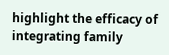highlight the efficacy of integrating family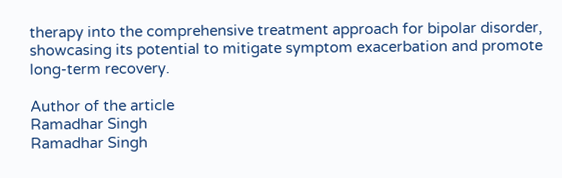therapy into the comprehensive treatment approach for bipolar disorder, showcasing its potential to mitigate symptom exacerbation and promote long-term recovery.

Author of the article
Ramadhar Singh
Ramadhar Singh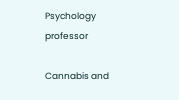Psychology professor

Cannabis and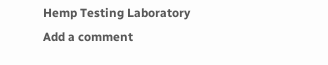Hemp Testing Laboratory
Add a comment